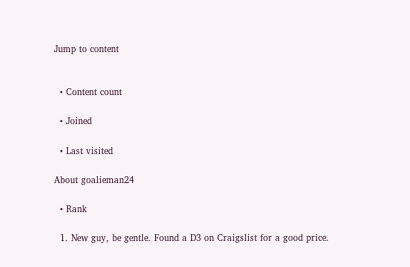Jump to content


  • Content count

  • Joined

  • Last visited

About goalieman24

  • Rank

  1. New guy, be gentle. Found a D3 on Craigslist for a good price.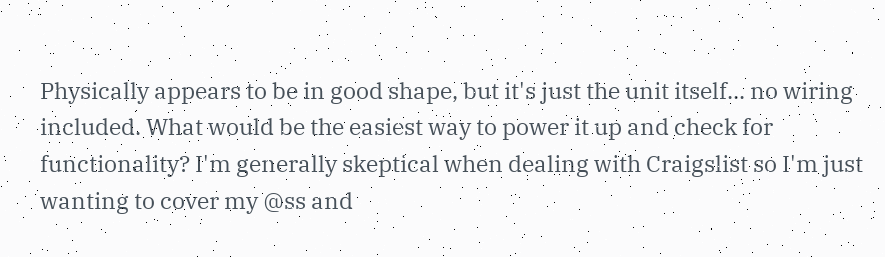Physically appears to be in good shape, but it's just the unit itself... no wiring included. What would be the easiest way to power it up and check for functionality? I'm generally skeptical when dealing with Craigslist so I'm just wanting to cover my @ss and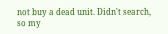not buy a dead unit. Didn't search, so my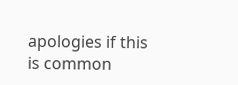apologies if this is common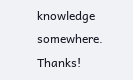knowledge somewhere. Thanks!